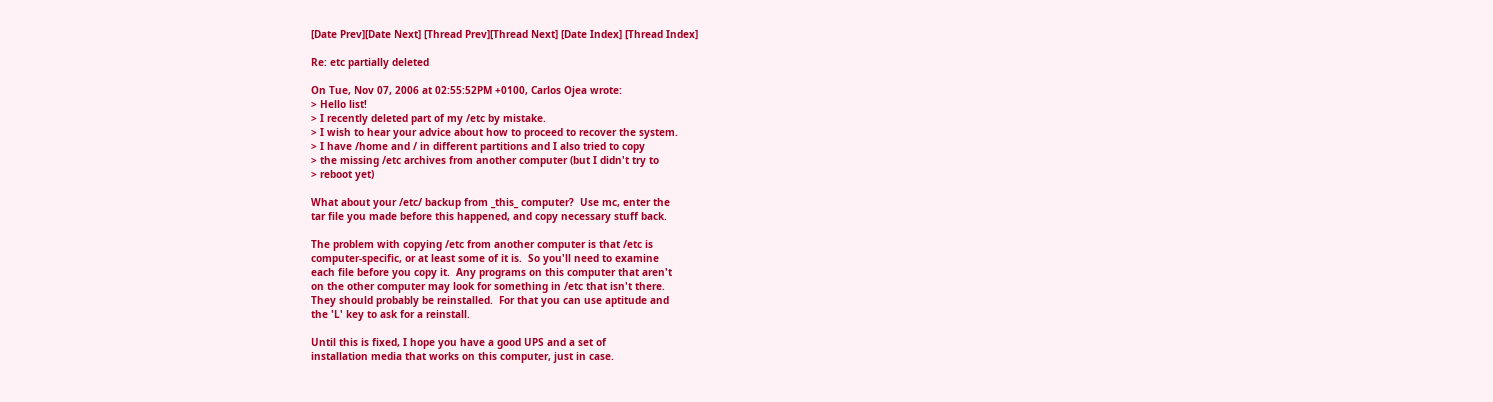[Date Prev][Date Next] [Thread Prev][Thread Next] [Date Index] [Thread Index]

Re: etc partially deleted

On Tue, Nov 07, 2006 at 02:55:52PM +0100, Carlos Ojea wrote:
> Hello list!
> I recently deleted part of my /etc by mistake.
> I wish to hear your advice about how to proceed to recover the system.
> I have /home and / in different partitions and I also tried to copy
> the missing /etc archives from another computer (but I didn't try to
> reboot yet)

What about your /etc/ backup from _this_ computer?  Use mc, enter the
tar file you made before this happened, and copy necessary stuff back.

The problem with copying /etc from another computer is that /etc is
computer-specific, or at least some of it is.  So you'll need to examine
each file before you copy it.  Any programs on this computer that aren't
on the other computer may look for something in /etc that isn't there.
They should probably be reinstalled.  For that you can use aptitude and
the 'L' key to ask for a reinstall.

Until this is fixed, I hope you have a good UPS and a set of
installation media that works on this computer, just in case.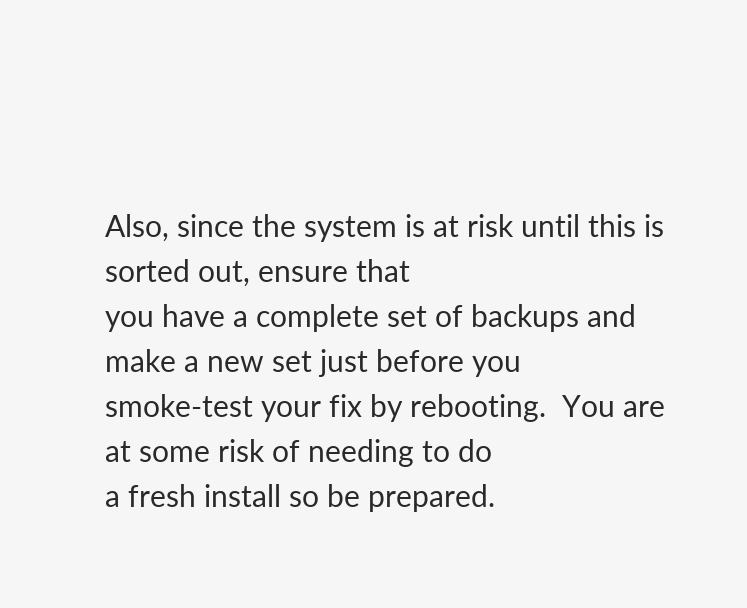Also, since the system is at risk until this is sorted out, ensure that
you have a complete set of backups and make a new set just before you
smoke-test your fix by rebooting.  You are at some risk of needing to do
a fresh install so be prepared.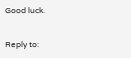Good luck.


Reply to: